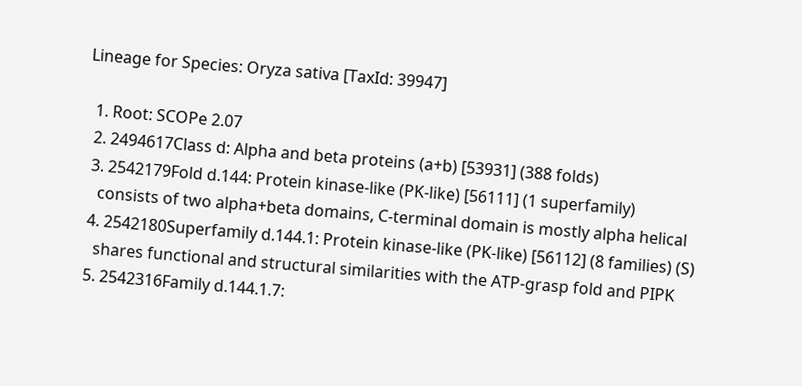Lineage for Species: Oryza sativa [TaxId: 39947]

  1. Root: SCOPe 2.07
  2. 2494617Class d: Alpha and beta proteins (a+b) [53931] (388 folds)
  3. 2542179Fold d.144: Protein kinase-like (PK-like) [56111] (1 superfamily)
    consists of two alpha+beta domains, C-terminal domain is mostly alpha helical
  4. 2542180Superfamily d.144.1: Protein kinase-like (PK-like) [56112] (8 families) (S)
    shares functional and structural similarities with the ATP-grasp fold and PIPK
  5. 2542316Family d.144.1.7: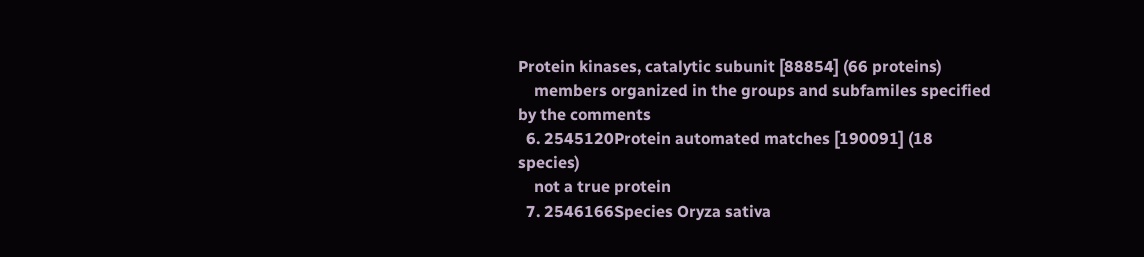Protein kinases, catalytic subunit [88854] (66 proteins)
    members organized in the groups and subfamiles specified by the comments
  6. 2545120Protein automated matches [190091] (18 species)
    not a true protein
  7. 2546166Species Oryza sativa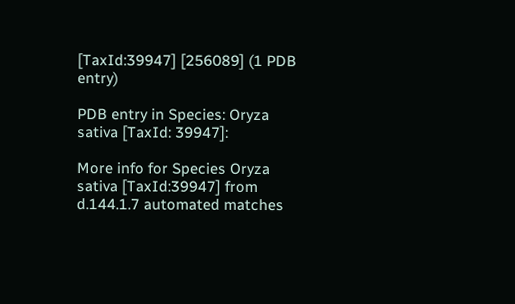[TaxId:39947] [256089] (1 PDB entry)

PDB entry in Species: Oryza sativa [TaxId: 39947]:

More info for Species Oryza sativa [TaxId:39947] from d.144.1.7 automated matches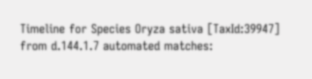Timeline for Species Oryza sativa [TaxId:39947] from d.144.1.7 automated matches: